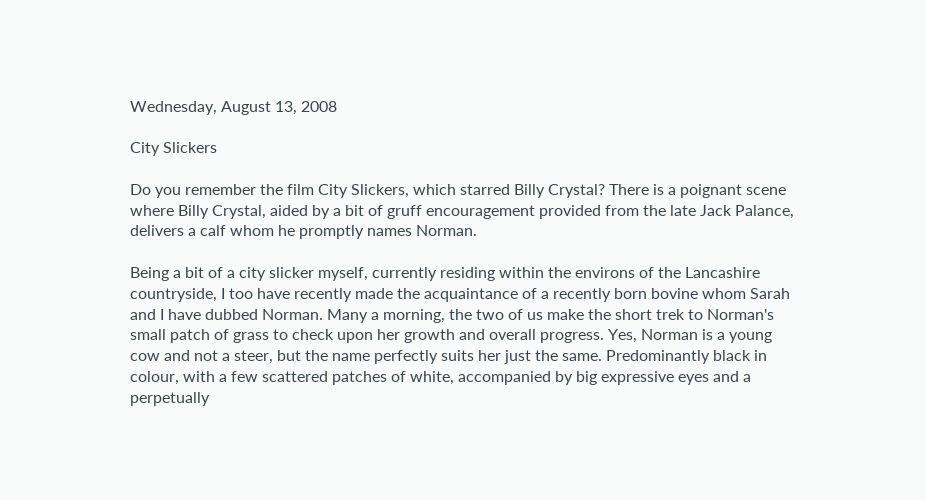Wednesday, August 13, 2008

City Slickers

Do you remember the film City Slickers, which starred Billy Crystal? There is a poignant scene where Billy Crystal, aided by a bit of gruff encouragement provided from the late Jack Palance, delivers a calf whom he promptly names Norman.

Being a bit of a city slicker myself, currently residing within the environs of the Lancashire countryside, I too have recently made the acquaintance of a recently born bovine whom Sarah and I have dubbed Norman. Many a morning, the two of us make the short trek to Norman's small patch of grass to check upon her growth and overall progress. Yes, Norman is a young cow and not a steer, but the name perfectly suits her just the same. Predominantly black in colour, with a few scattered patches of white, accompanied by big expressive eyes and a perpetually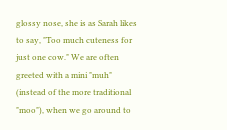glossy nose, she is as Sarah likes to say, "Too much cuteness for just one cow." We are often greeted with a mini "muh" (instead of the more traditional "moo"), when we go around to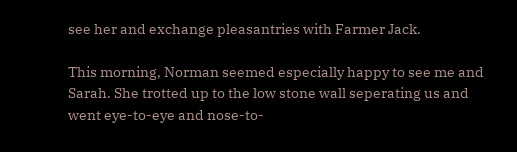see her and exchange pleasantries with Farmer Jack.

This morning, Norman seemed especially happy to see me and Sarah. She trotted up to the low stone wall seperating us and went eye-to-eye and nose-to-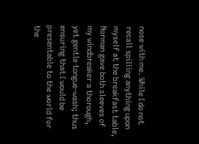nose with me. While I do not recall spilling anything upon myself at the breakfast table, Norman gave both sleeves of my windbreaker a thorough, yet gentle tongue-wash; thus ensuring that I would be presentable to the world for the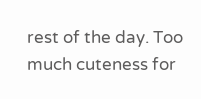rest of the day. Too much cuteness for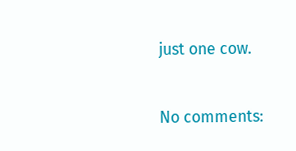just one cow.

No comments: